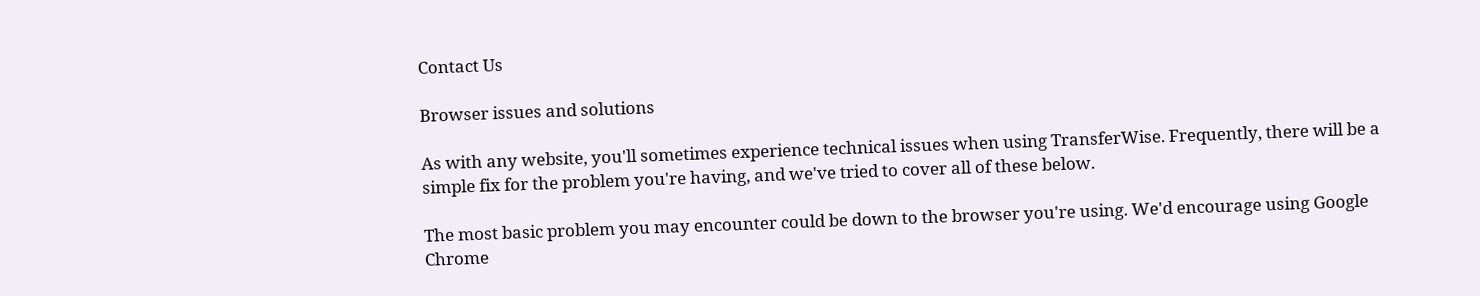Contact Us

Browser issues and solutions

As with any website, you'll sometimes experience technical issues when using TransferWise. Frequently, there will be a simple fix for the problem you're having, and we've tried to cover all of these below.

The most basic problem you may encounter could be down to the browser you're using. We'd encourage using Google Chrome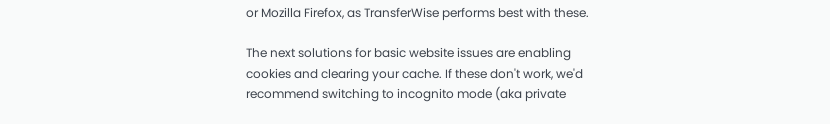or Mozilla Firefox, as TransferWise performs best with these.

The next solutions for basic website issues are enabling cookies and clearing your cache. If these don't work, we'd recommend switching to incognito mode (aka private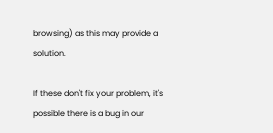browsing) as this may provide a solution.

If these don't fix your problem, it's possible there is a bug in our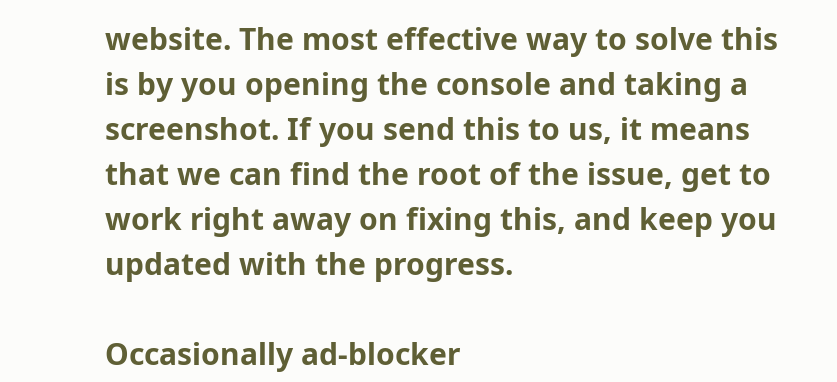website. The most effective way to solve this is by you opening the console and taking a screenshot. If you send this to us, it means that we can find the root of the issue, get to work right away on fixing this, and keep you updated with the progress.

Occasionally ad-blocker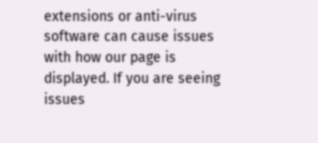extensions or anti-virus software can cause issues with how our page is displayed. If you are seeing issues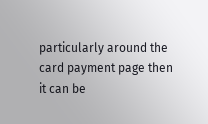particularly around the card payment page then it can be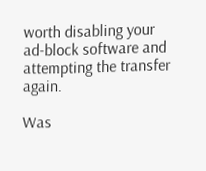worth disabling your ad-block software and attempting the transfer again.

Was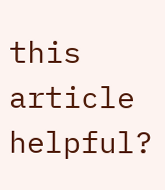this article helpful?